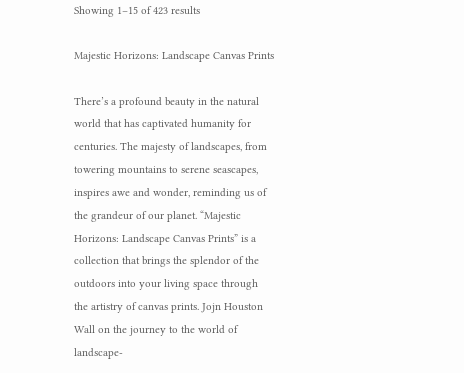Showing 1–15 of 423 results

Majestic Horizons: Landscape Canvas Prints

There’s a profound beauty in the natural world that has captivated humanity for centuries. The majesty of landscapes, from towering mountains to serene seascapes, inspires awe and wonder, reminding us of the grandeur of our planet. “Majestic Horizons: Landscape Canvas Prints” is a collection that brings the splendor of the outdoors into your living space through the artistry of canvas prints. Jojn Houston Wall on the journey to the world of landscape-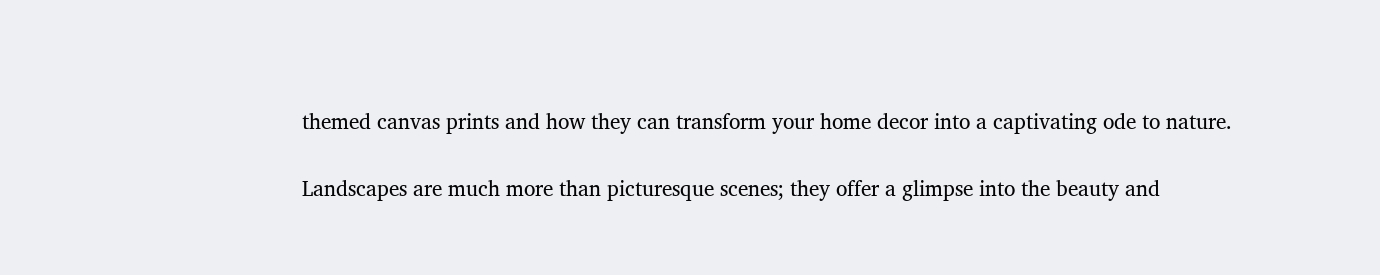themed canvas prints and how they can transform your home decor into a captivating ode to nature.

Landscapes are much more than picturesque scenes; they offer a glimpse into the beauty and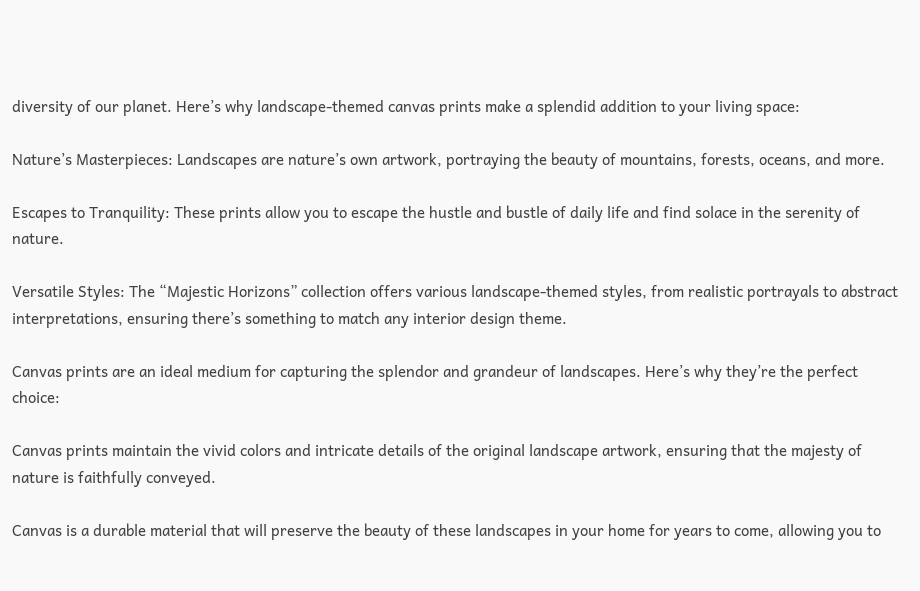diversity of our planet. Here’s why landscape-themed canvas prints make a splendid addition to your living space:

Nature’s Masterpieces: Landscapes are nature’s own artwork, portraying the beauty of mountains, forests, oceans, and more.

Escapes to Tranquility: These prints allow you to escape the hustle and bustle of daily life and find solace in the serenity of nature.

Versatile Styles: The “Majestic Horizons” collection offers various landscape-themed styles, from realistic portrayals to abstract interpretations, ensuring there’s something to match any interior design theme.

Canvas prints are an ideal medium for capturing the splendor and grandeur of landscapes. Here’s why they’re the perfect choice:

Canvas prints maintain the vivid colors and intricate details of the original landscape artwork, ensuring that the majesty of nature is faithfully conveyed.

Canvas is a durable material that will preserve the beauty of these landscapes in your home for years to come, allowing you to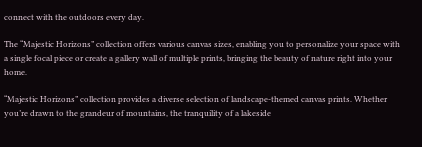connect with the outdoors every day.

The “Majestic Horizons” collection offers various canvas sizes, enabling you to personalize your space with a single focal piece or create a gallery wall of multiple prints, bringing the beauty of nature right into your home.

“Majestic Horizons” collection provides a diverse selection of landscape-themed canvas prints. Whether you’re drawn to the grandeur of mountains, the tranquility of a lakeside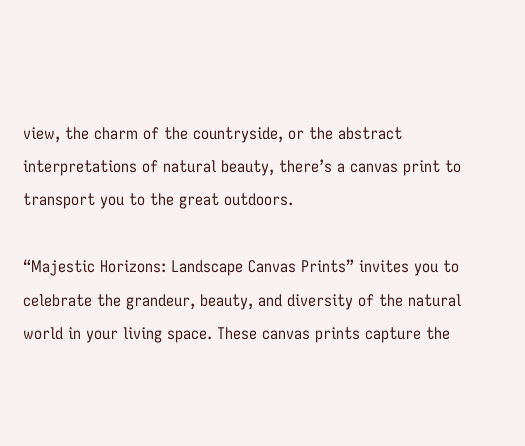view, the charm of the countryside, or the abstract interpretations of natural beauty, there’s a canvas print to transport you to the great outdoors.

“Majestic Horizons: Landscape Canvas Prints” invites you to celebrate the grandeur, beauty, and diversity of the natural world in your living space. These canvas prints capture the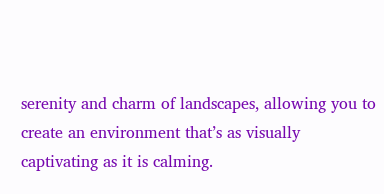serenity and charm of landscapes, allowing you to create an environment that’s as visually captivating as it is calming.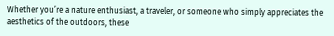Whether you’re a nature enthusiast, a traveler, or someone who simply appreciates the aesthetics of the outdoors, these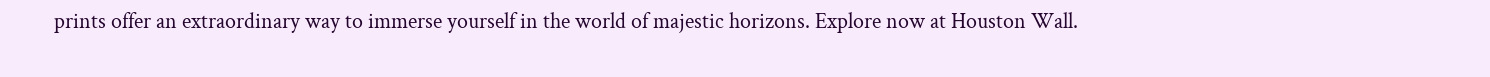prints offer an extraordinary way to immerse yourself in the world of majestic horizons. Explore now at Houston Wall.